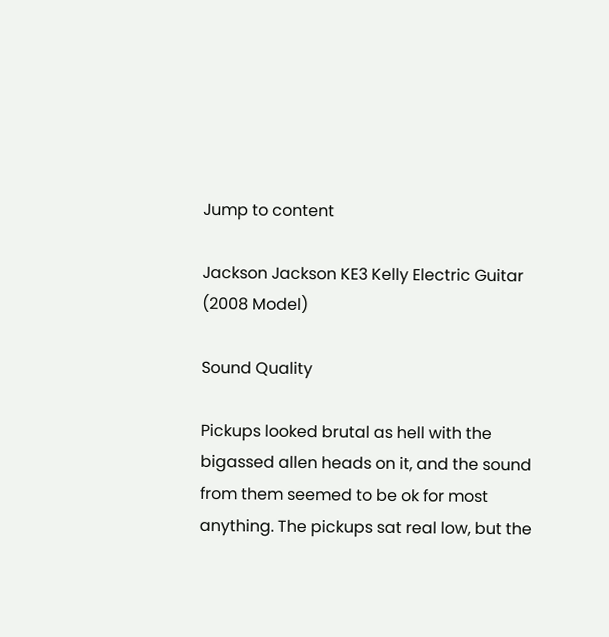Jump to content

Jackson Jackson KE3 Kelly Electric Guitar (2008 Model)

Sound Quality

Pickups looked brutal as hell with the bigassed allen heads on it, and the sound from them seemed to be ok for most anything. The pickups sat real low, but the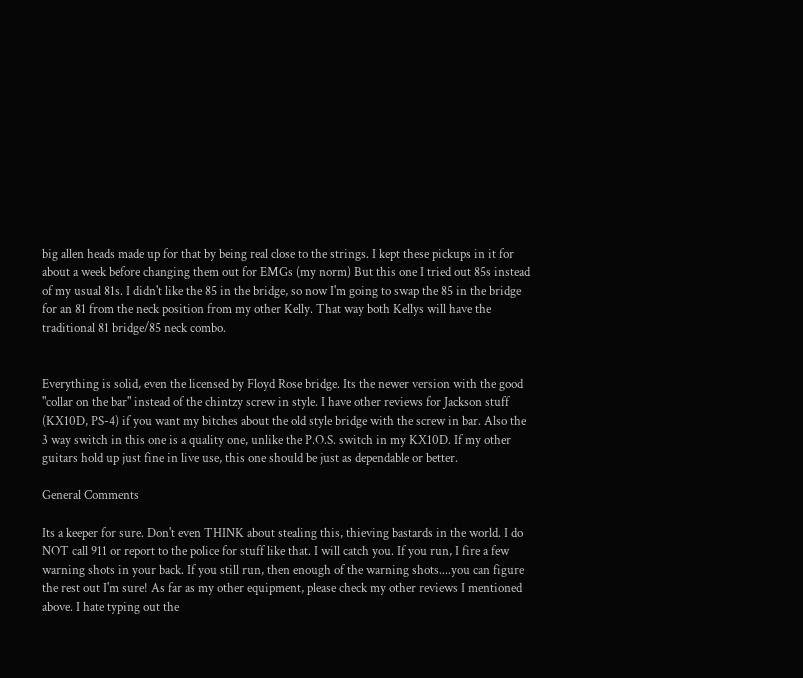big allen heads made up for that by being real close to the strings. I kept these pickups in it for about a week before changing them out for EMGs (my norm) But this one I tried out 85s instead of my usual 81s. I didn't like the 85 in the bridge, so now I'm going to swap the 85 in the bridge for an 81 from the neck position from my other Kelly. That way both Kellys will have the traditional 81 bridge/85 neck combo.


Everything is solid, even the licensed by Floyd Rose bridge. Its the newer version with the good "collar on the bar" instead of the chintzy screw in style. I have other reviews for Jackson stuff (KX10D, PS-4) if you want my bitches about the old style bridge with the screw in bar. Also the 3 way switch in this one is a quality one, unlike the P.O.S. switch in my KX10D. If my other guitars hold up just fine in live use, this one should be just as dependable or better.

General Comments

Its a keeper for sure. Don't even THINK about stealing this, thieving bastards in the world. I do NOT call 911 or report to the police for stuff like that. I will catch you. If you run, I fire a few warning shots in your back. If you still run, then enough of the warning shots....you can figure the rest out I'm sure! As far as my other equipment, please check my other reviews I mentioned above. I hate typing out the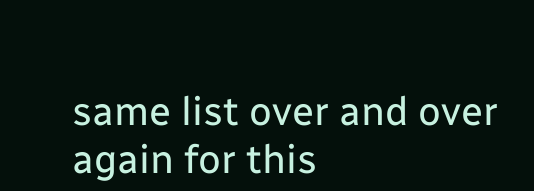same list over and over again for this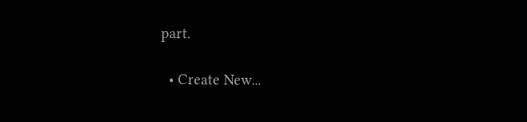part.

  • Create New...